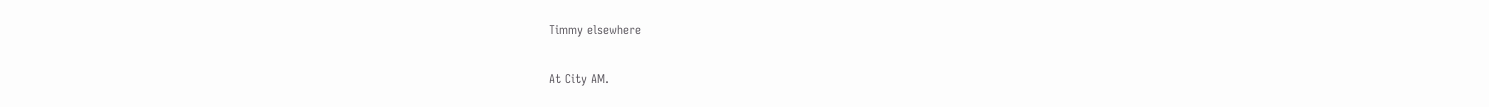Timmy elsewhere

At City AM.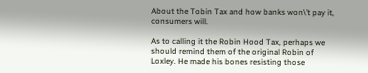About the Tobin Tax and how banks won\’t pay it, consumers will.

As to calling it the Robin Hood Tax, perhaps we should remind them of the original Robin of Loxley. He made his bones resisting those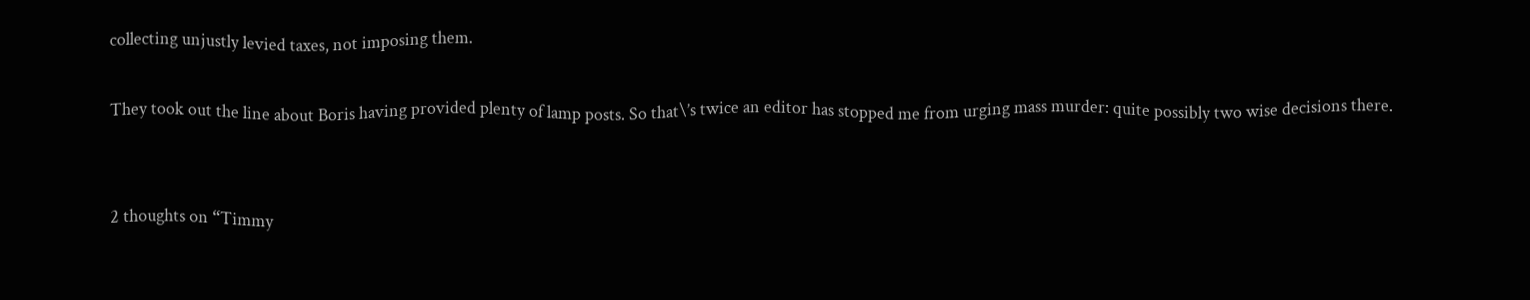collecting unjustly levied taxes, not imposing them.

They took out the line about Boris having provided plenty of lamp posts. So that\’s twice an editor has stopped me from urging mass murder: quite possibly two wise decisions there.


2 thoughts on “Timmy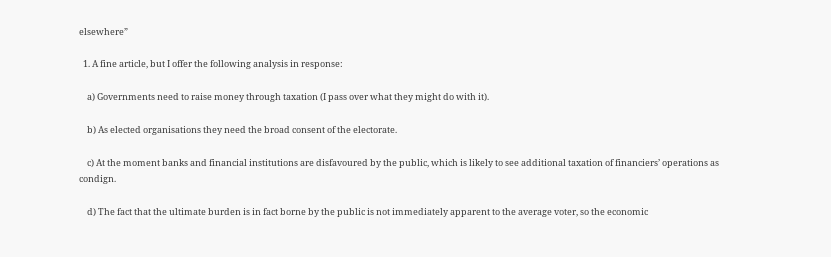elsewhere”

  1. A fine article, but I offer the following analysis in response:

    a) Governments need to raise money through taxation (I pass over what they might do with it).

    b) As elected organisations they need the broad consent of the electorate.

    c) At the moment banks and financial institutions are disfavoured by the public, which is likely to see additional taxation of financiers’ operations as condign.

    d) The fact that the ultimate burden is in fact borne by the public is not immediately apparent to the average voter, so the economic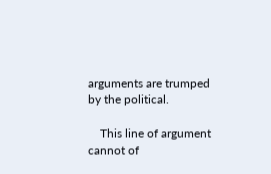arguments are trumped by the political.

    This line of argument cannot of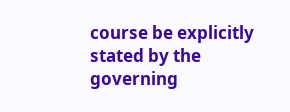course be explicitly stated by the governing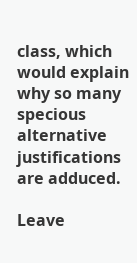class, which would explain why so many specious alternative justifications are adduced.

Leave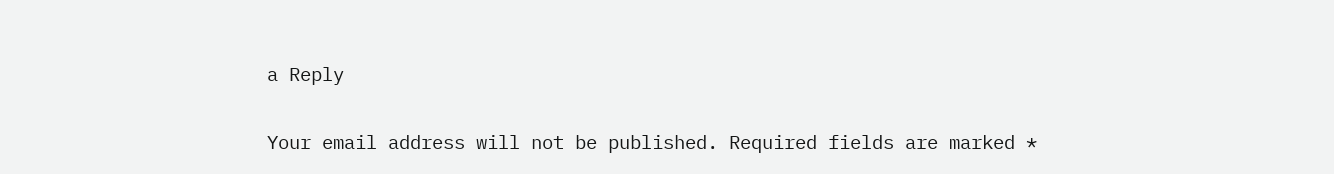a Reply

Your email address will not be published. Required fields are marked *